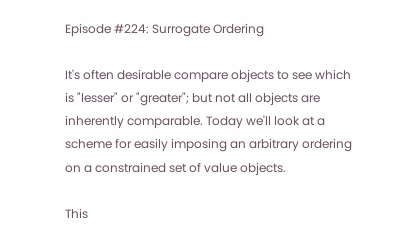Episode #224: Surrogate Ordering

It's often desirable compare objects to see which is "lesser" or "greater"; but not all objects are inherently comparable. Today we'll look at a scheme for easily imposing an arbitrary ordering on a constrained set of value objects.

This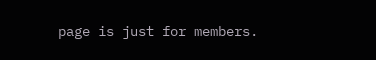page is just for members.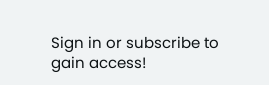Sign in or subscribe to gain access!